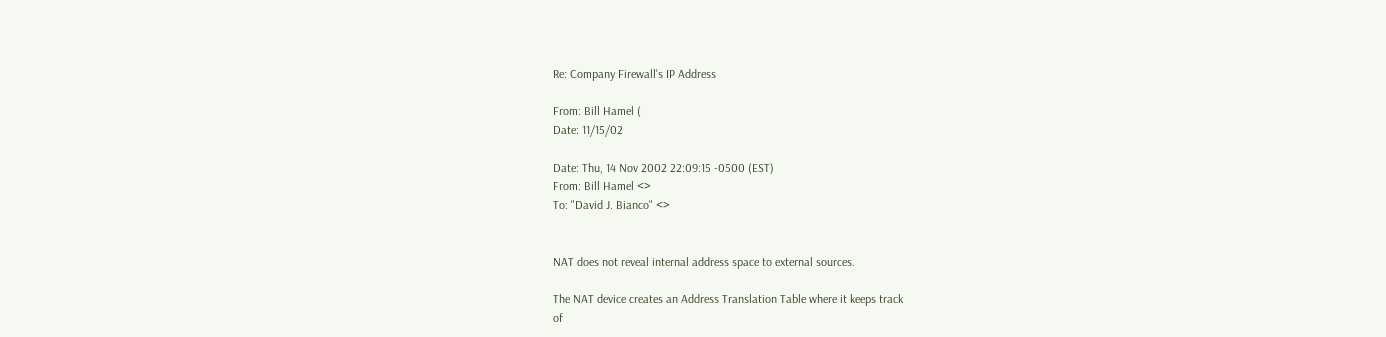Re: Company Firewall's IP Address

From: Bill Hamel (
Date: 11/15/02

Date: Thu, 14 Nov 2002 22:09:15 -0500 (EST)
From: Bill Hamel <>
To: "David J. Bianco" <>


NAT does not reveal internal address space to external sources.

The NAT device creates an Address Translation Table where it keeps track
of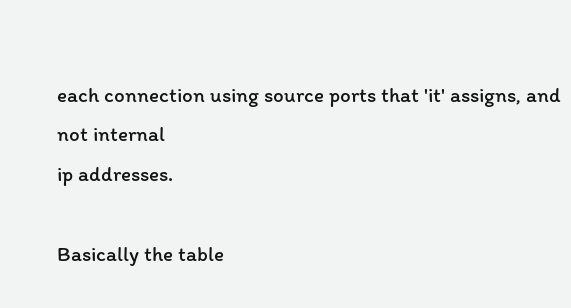each connection using source ports that 'it' assigns, and not internal
ip addresses.

Basically the table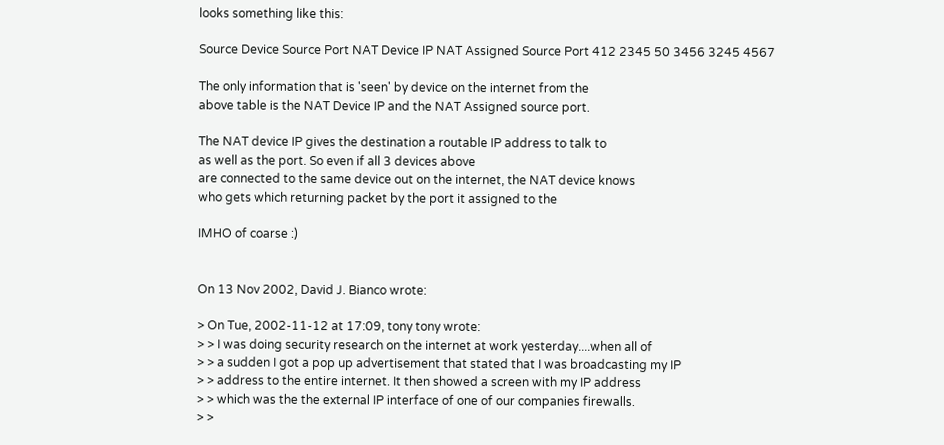looks something like this:

Source Device Source Port NAT Device IP NAT Assigned Source Port 412 2345 50 3456 3245 4567

The only information that is 'seen' by device on the internet from the
above table is the NAT Device IP and the NAT Assigned source port.

The NAT device IP gives the destination a routable IP address to talk to
as well as the port. So even if all 3 devices above
are connected to the same device out on the internet, the NAT device knows
who gets which returning packet by the port it assigned to the

IMHO of coarse :)


On 13 Nov 2002, David J. Bianco wrote:

> On Tue, 2002-11-12 at 17:09, tony tony wrote:
> > I was doing security research on the internet at work yesterday....when all of
> > a sudden I got a pop up advertisement that stated that I was broadcasting my IP
> > address to the entire internet. It then showed a screen with my IP address
> > which was the the external IP interface of one of our companies firewalls.
> >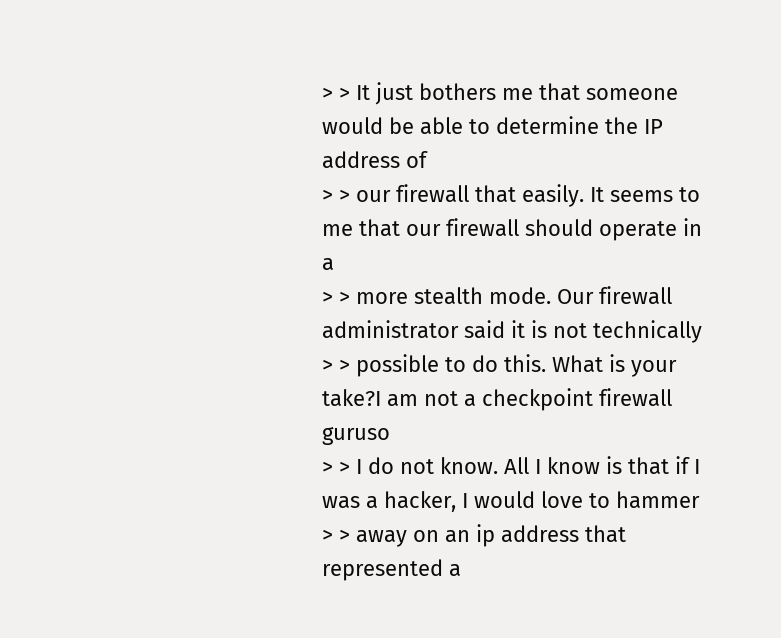> > It just bothers me that someone would be able to determine the IP address of
> > our firewall that easily. It seems to me that our firewall should operate in a
> > more stealth mode. Our firewall administrator said it is not technically
> > possible to do this. What is your take?I am not a checkpoint firewall guruso
> > I do not know. All I know is that if I was a hacker, I would love to hammer
> > away on an ip address that represented a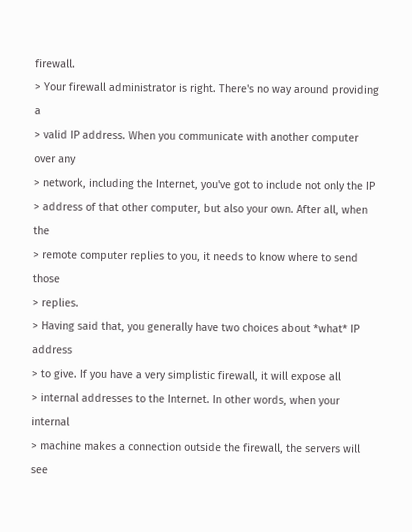firewall.
> Your firewall administrator is right. There's no way around providing a
> valid IP address. When you communicate with another computer over any
> network, including the Internet, you've got to include not only the IP
> address of that other computer, but also your own. After all, when the
> remote computer replies to you, it needs to know where to send those
> replies.
> Having said that, you generally have two choices about *what* IP address
> to give. If you have a very simplistic firewall, it will expose all
> internal addresses to the Internet. In other words, when your internal
> machine makes a connection outside the firewall, the servers will see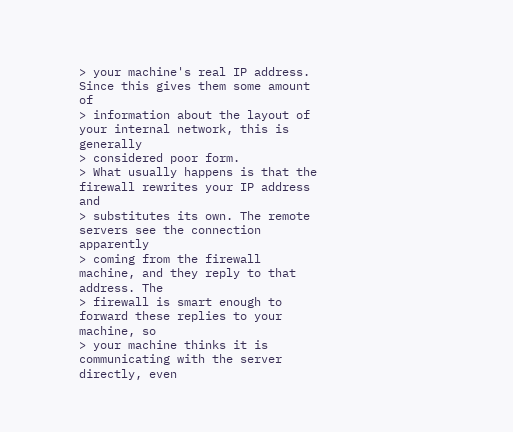> your machine's real IP address. Since this gives them some amount of
> information about the layout of your internal network, this is generally
> considered poor form.
> What usually happens is that the firewall rewrites your IP address and
> substitutes its own. The remote servers see the connection apparently
> coming from the firewall machine, and they reply to that address. The
> firewall is smart enough to forward these replies to your machine, so
> your machine thinks it is communicating with the server directly, even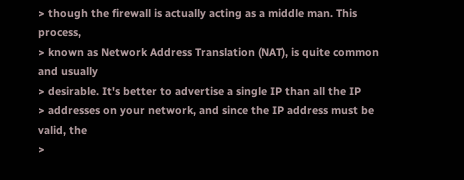> though the firewall is actually acting as a middle man. This process,
> known as Network Address Translation (NAT), is quite common and usually
> desirable. It's better to advertise a single IP than all the IP
> addresses on your network, and since the IP address must be valid, the
>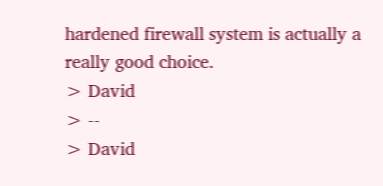hardened firewall system is actually a really good choice.
> David
> --
> David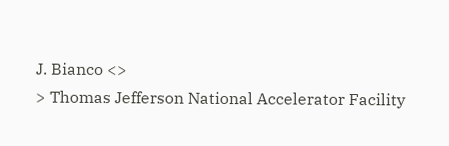J. Bianco <>
> Thomas Jefferson National Accelerator Facility